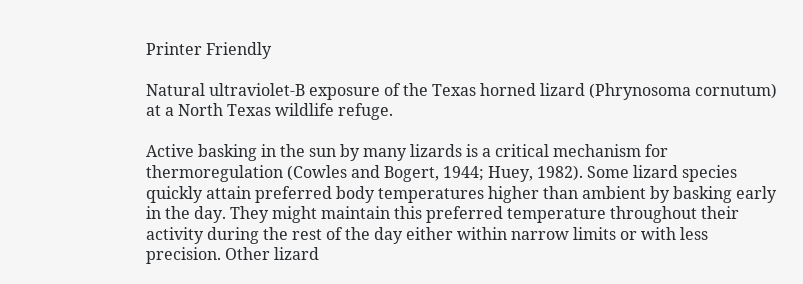Printer Friendly

Natural ultraviolet-B exposure of the Texas horned lizard (Phrynosoma cornutum) at a North Texas wildlife refuge.

Active basking in the sun by many lizards is a critical mechanism for thermoregulation (Cowles and Bogert, 1944; Huey, 1982). Some lizard species quickly attain preferred body temperatures higher than ambient by basking early in the day. They might maintain this preferred temperature throughout their activity during the rest of the day either within narrow limits or with less precision. Other lizard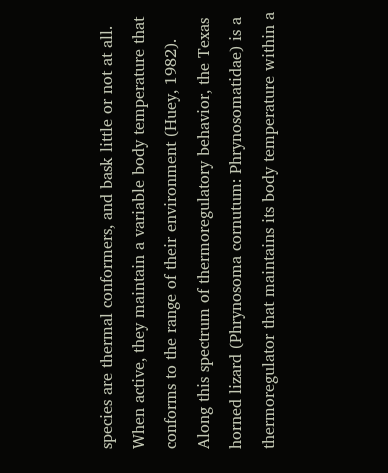species are thermal conformers, and bask little or not at all. When active, they maintain a variable body temperature that conforms to the range of their environment (Huey, 1982). Along this spectrum of thermoregulatory behavior, the Texas horned lizard (Phrynosoma cornutum: Phrynosomatidae) is a thermoregulator that maintains its body temperature within a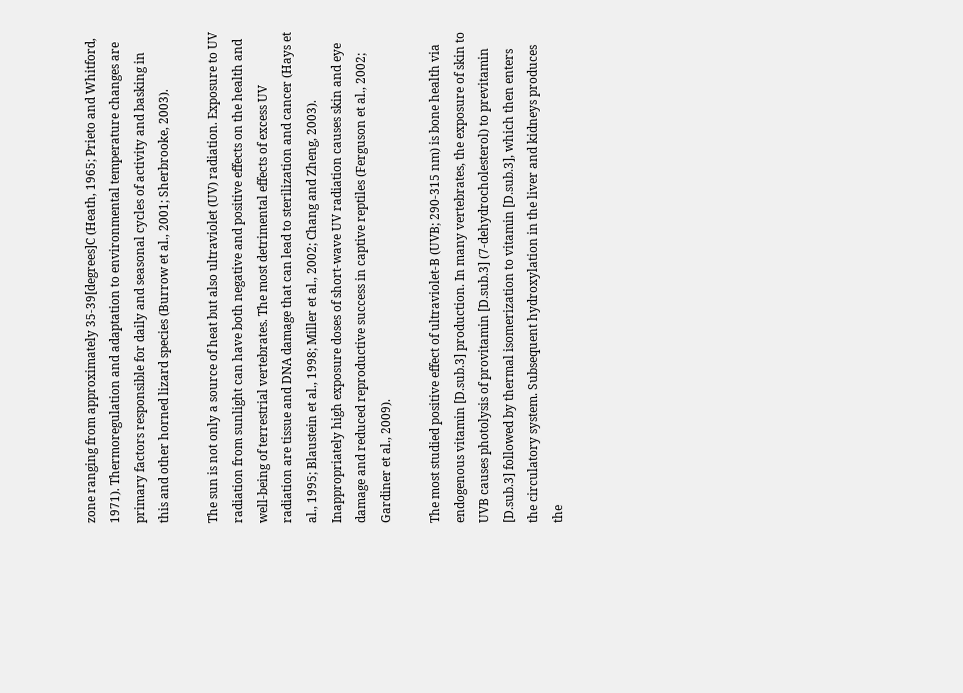zone ranging from approximately 35-39[degrees]C (Heath, 1965; Prieto and Whitford, 1971). Thermoregulation and adaptation to environmental temperature changes are primary factors responsible for daily and seasonal cycles of activity and basking in this and other horned lizard species (Burrow et al., 2001; Sherbrooke, 2003).

The sun is not only a source of heat but also ultraviolet (UV) radiation. Exposure to UV radiation from sunlight can have both negative and positive effects on the health and well-being of terrestrial vertebrates. The most detrimental effects of excess UV radiation are tissue and DNA damage that can lead to sterilization and cancer (Hays et al., 1995; Blaustein et al., 1998; Miller et al., 2002; Chang and Zheng, 2003). Inappropriately high exposure doses of short-wave UV radiation causes skin and eye damage and reduced reproductive success in captive reptiles (Ferguson et al., 2002; Gardiner et al., 2009).

The most studied positive effect of ultraviolet-B (UVB; 290-315 nm) is bone health via endogenous vitamin [D.sub.3] production. In many vertebrates, the exposure of skin to UVB causes photolysis of provitamin [D.sub.3] (7-dehydrocholesterol) to previtamin [D.sub.3] followed by thermal isomerization to vitamin [D.sub.3], which then enters the circulatory system. Subsequent hydroxylation in the liver and kidneys produces the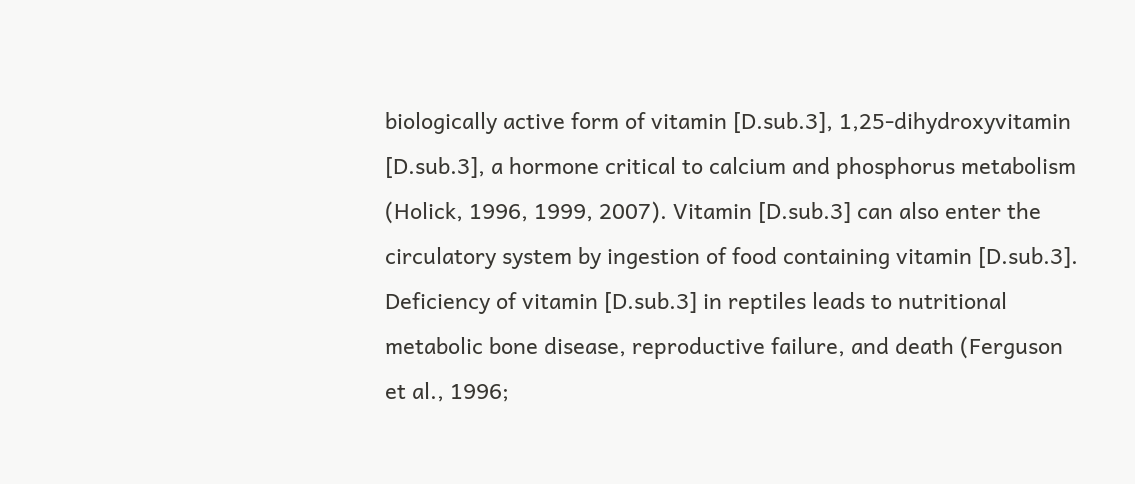biologically active form of vitamin [D.sub.3], 1,25-dihydroxyvitamin [D.sub.3], a hormone critical to calcium and phosphorus metabolism (Holick, 1996, 1999, 2007). Vitamin [D.sub.3] can also enter the circulatory system by ingestion of food containing vitamin [D.sub.3]. Deficiency of vitamin [D.sub.3] in reptiles leads to nutritional metabolic bone disease, reproductive failure, and death (Ferguson et al., 1996;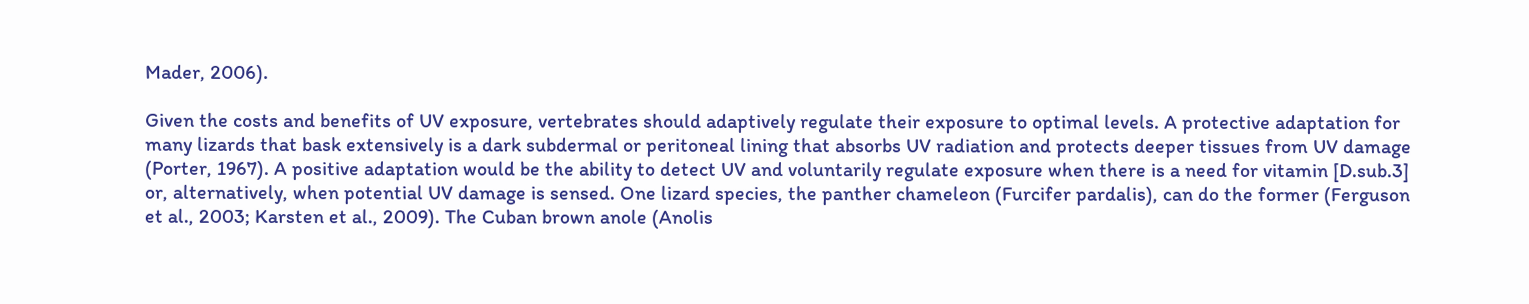Mader, 2006).

Given the costs and benefits of UV exposure, vertebrates should adaptively regulate their exposure to optimal levels. A protective adaptation for many lizards that bask extensively is a dark subdermal or peritoneal lining that absorbs UV radiation and protects deeper tissues from UV damage (Porter, 1967). A positive adaptation would be the ability to detect UV and voluntarily regulate exposure when there is a need for vitamin [D.sub.3] or, alternatively, when potential UV damage is sensed. One lizard species, the panther chameleon (Furcifer pardalis), can do the former (Ferguson et al., 2003; Karsten et al., 2009). The Cuban brown anole (Anolis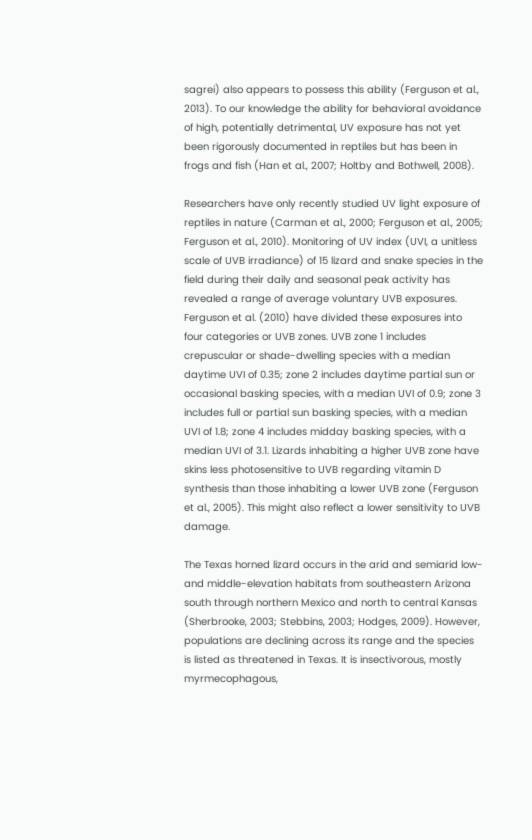sagrei) also appears to possess this ability (Ferguson et al., 2013). To our knowledge the ability for behavioral avoidance of high, potentially detrimental, UV exposure has not yet been rigorously documented in reptiles but has been in frogs and fish (Han et al., 2007; Holtby and Bothwell, 2008).

Researchers have only recently studied UV light exposure of reptiles in nature (Carman et al., 2000; Ferguson et al., 2005; Ferguson et al., 2010). Monitoring of UV index (UVI, a unitless scale of UVB irradiance) of 15 lizard and snake species in the field during their daily and seasonal peak activity has revealed a range of average voluntary UVB exposures. Ferguson et al. (2010) have divided these exposures into four categories or UVB zones. UVB zone 1 includes crepuscular or shade-dwelling species with a median daytime UVI of 0.35; zone 2 includes daytime partial sun or occasional basking species, with a median UVI of 0.9; zone 3 includes full or partial sun basking species, with a median UVI of 1.8; zone 4 includes midday basking species, with a median UVI of 3.1. Lizards inhabiting a higher UVB zone have skins less photosensitive to UVB regarding vitamin D synthesis than those inhabiting a lower UVB zone (Ferguson et al., 2005). This might also reflect a lower sensitivity to UVB damage.

The Texas horned lizard occurs in the arid and semiarid low- and middle-elevation habitats from southeastern Arizona south through northern Mexico and north to central Kansas (Sherbrooke, 2003; Stebbins, 2003; Hodges, 2009). However, populations are declining across its range and the species is listed as threatened in Texas. It is insectivorous, mostly myrmecophagous,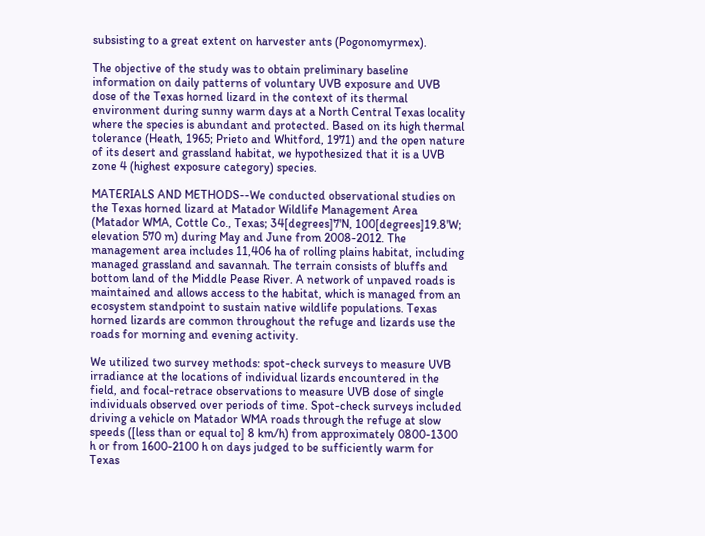subsisting to a great extent on harvester ants (Pogonomyrmex).

The objective of the study was to obtain preliminary baseline information on daily patterns of voluntary UVB exposure and UVB dose of the Texas horned lizard in the context of its thermal environment during sunny warm days at a North Central Texas locality where the species is abundant and protected. Based on its high thermal tolerance (Heath, 1965; Prieto and Whitford, 1971) and the open nature of its desert and grassland habitat, we hypothesized that it is a UVB zone 4 (highest exposure category) species.

MATERIALS AND METHODS--We conducted observational studies on the Texas horned lizard at Matador Wildlife Management Area (Matador WMA, Cottle Co., Texas; 34[degrees]7'N, 100[degrees]19.8'W; elevation 570 m) during May and June from 2008-2012. The management area includes 11,406 ha of rolling plains habitat, including managed grassland and savannah. The terrain consists of bluffs and bottom land of the Middle Pease River. A network of unpaved roads is maintained and allows access to the habitat, which is managed from an ecosystem standpoint to sustain native wildlife populations. Texas horned lizards are common throughout the refuge and lizards use the roads for morning and evening activity.

We utilized two survey methods: spot-check surveys to measure UVB irradiance at the locations of individual lizards encountered in the field, and focal-retrace observations to measure UVB dose of single individuals observed over periods of time. Spot-check surveys included driving a vehicle on Matador WMA roads through the refuge at slow speeds ([less than or equal to] 8 km/h) from approximately 0800-1300 h or from 1600-2100 h on days judged to be sufficiently warm for Texas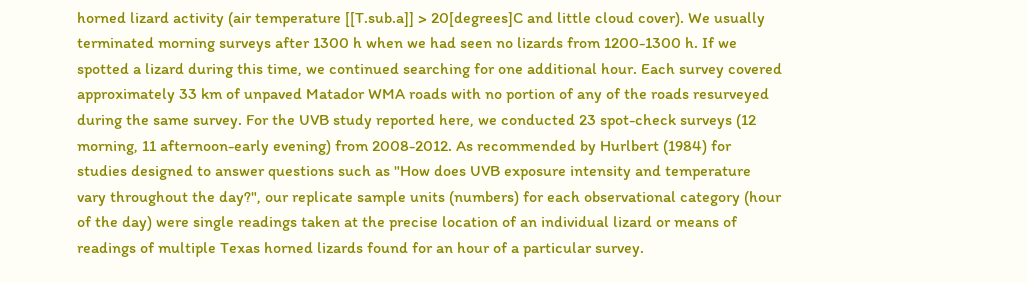horned lizard activity (air temperature [[T.sub.a]] > 20[degrees]C and little cloud cover). We usually terminated morning surveys after 1300 h when we had seen no lizards from 1200-1300 h. If we spotted a lizard during this time, we continued searching for one additional hour. Each survey covered approximately 33 km of unpaved Matador WMA roads with no portion of any of the roads resurveyed during the same survey. For the UVB study reported here, we conducted 23 spot-check surveys (12 morning, 11 afternoon-early evening) from 2008-2012. As recommended by Hurlbert (1984) for studies designed to answer questions such as "How does UVB exposure intensity and temperature vary throughout the day?", our replicate sample units (numbers) for each observational category (hour of the day) were single readings taken at the precise location of an individual lizard or means of readings of multiple Texas horned lizards found for an hour of a particular survey.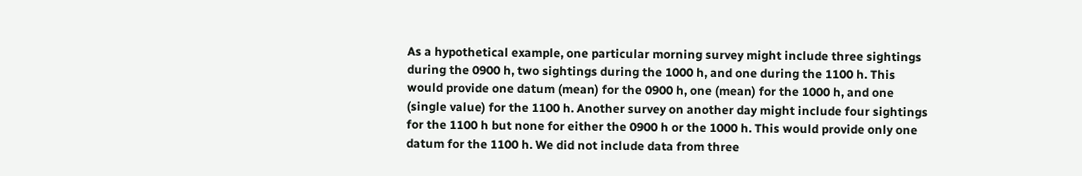As a hypothetical example, one particular morning survey might include three sightings during the 0900 h, two sightings during the 1000 h, and one during the 1100 h. This would provide one datum (mean) for the 0900 h, one (mean) for the 1000 h, and one (single value) for the 1100 h. Another survey on another day might include four sightings for the 1100 h but none for either the 0900 h or the 1000 h. This would provide only one datum for the 1100 h. We did not include data from three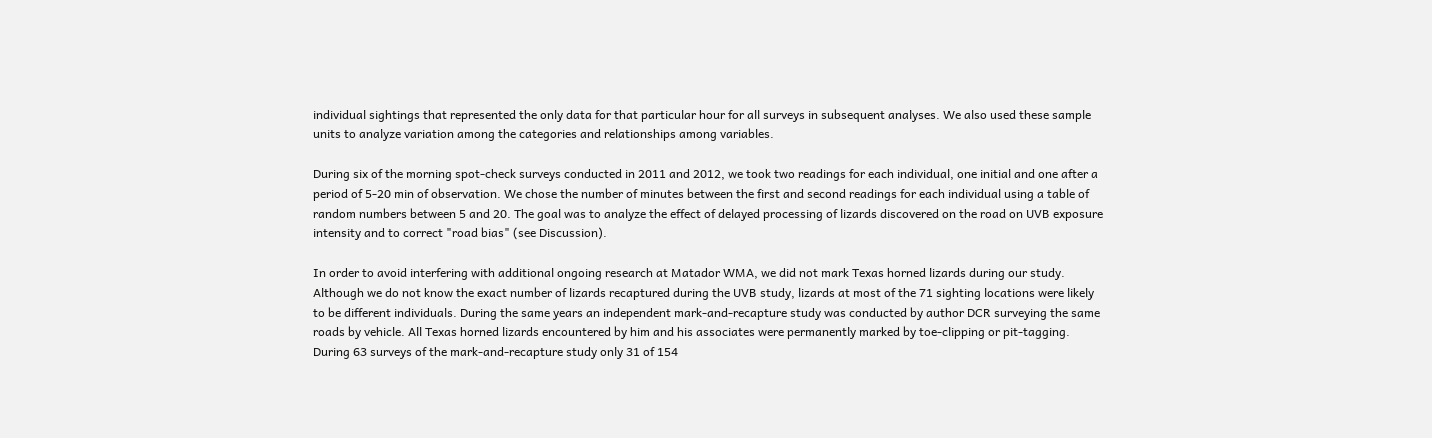individual sightings that represented the only data for that particular hour for all surveys in subsequent analyses. We also used these sample units to analyze variation among the categories and relationships among variables.

During six of the morning spot-check surveys conducted in 2011 and 2012, we took two readings for each individual, one initial and one after a period of 5-20 min of observation. We chose the number of minutes between the first and second readings for each individual using a table of random numbers between 5 and 20. The goal was to analyze the effect of delayed processing of lizards discovered on the road on UVB exposure intensity and to correct "road bias" (see Discussion).

In order to avoid interfering with additional ongoing research at Matador WMA, we did not mark Texas horned lizards during our study. Although we do not know the exact number of lizards recaptured during the UVB study, lizards at most of the 71 sighting locations were likely to be different individuals. During the same years an independent mark-and-recapture study was conducted by author DCR surveying the same roads by vehicle. All Texas horned lizards encountered by him and his associates were permanently marked by toe-clipping or pit-tagging. During 63 surveys of the mark-and-recapture study only 31 of 154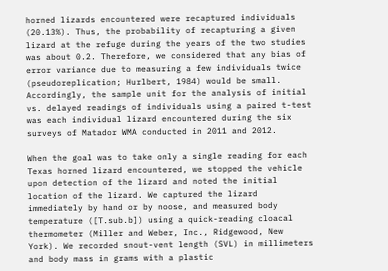horned lizards encountered were recaptured individuals (20.13%). Thus, the probability of recapturing a given lizard at the refuge during the years of the two studies was about 0.2. Therefore, we considered that any bias of error variance due to measuring a few individuals twice (pseudoreplication; Hurlbert, 1984) would be small. Accordingly, the sample unit for the analysis of initial vs. delayed readings of individuals using a paired t-test was each individual lizard encountered during the six surveys of Matador WMA conducted in 2011 and 2012.

When the goal was to take only a single reading for each Texas horned lizard encountered, we stopped the vehicle upon detection of the lizard and noted the initial location of the lizard. We captured the lizard immediately by hand or by noose, and measured body temperature ([T.sub.b]) using a quick-reading cloacal thermometer (Miller and Weber, Inc., Ridgewood, New York). We recorded snout-vent length (SVL) in millimeters and body mass in grams with a plastic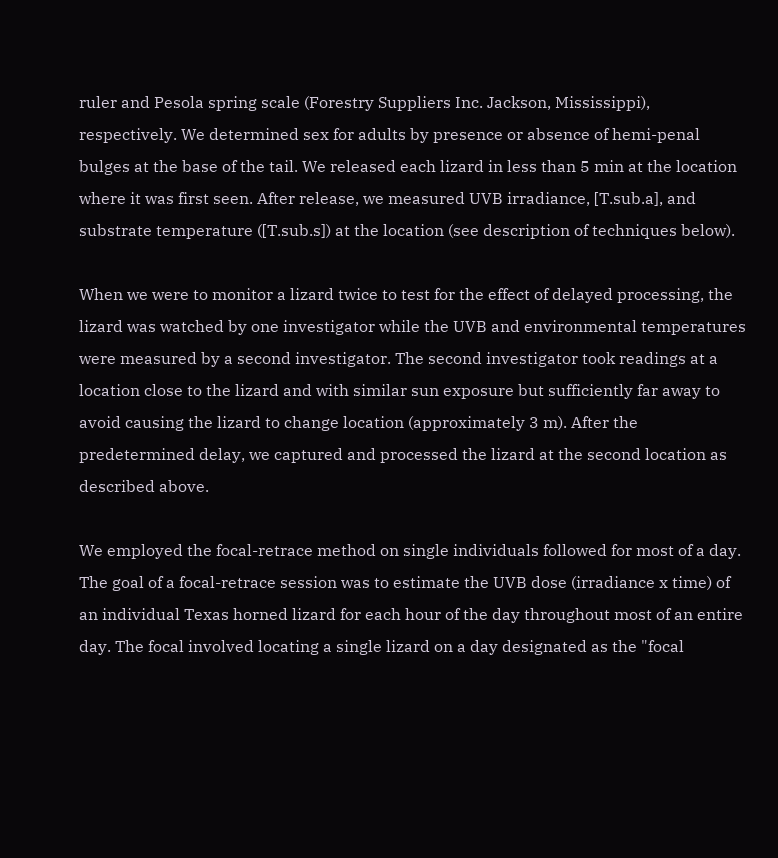ruler and Pesola spring scale (Forestry Suppliers Inc. Jackson, Mississippi), respectively. We determined sex for adults by presence or absence of hemi-penal bulges at the base of the tail. We released each lizard in less than 5 min at the location where it was first seen. After release, we measured UVB irradiance, [T.sub.a], and substrate temperature ([T.sub.s]) at the location (see description of techniques below).

When we were to monitor a lizard twice to test for the effect of delayed processing, the lizard was watched by one investigator while the UVB and environmental temperatures were measured by a second investigator. The second investigator took readings at a location close to the lizard and with similar sun exposure but sufficiently far away to avoid causing the lizard to change location (approximately 3 m). After the predetermined delay, we captured and processed the lizard at the second location as described above.

We employed the focal-retrace method on single individuals followed for most of a day. The goal of a focal-retrace session was to estimate the UVB dose (irradiance x time) of an individual Texas horned lizard for each hour of the day throughout most of an entire day. The focal involved locating a single lizard on a day designated as the "focal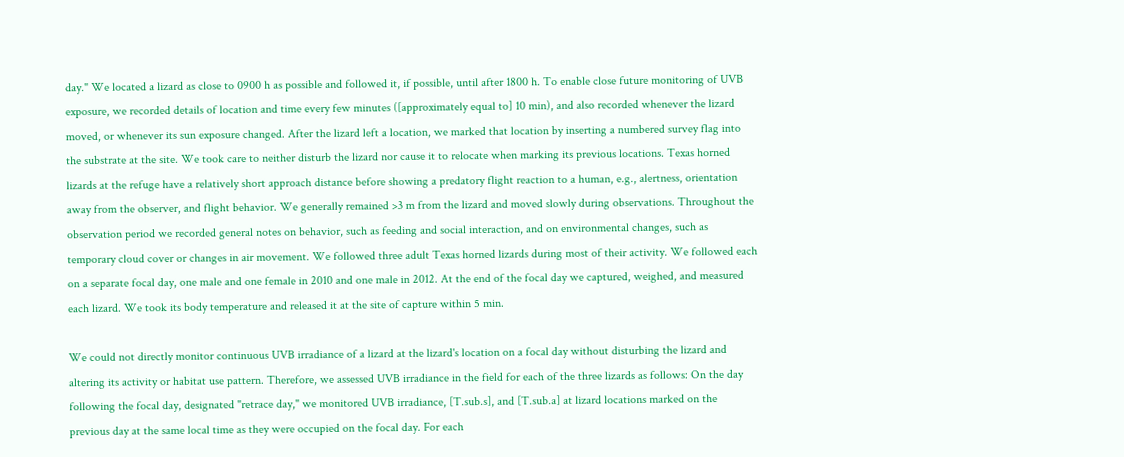day." We located a lizard as close to 0900 h as possible and followed it, if possible, until after 1800 h. To enable close future monitoring of UVB exposure, we recorded details of location and time every few minutes ([approximately equal to] 10 min), and also recorded whenever the lizard moved, or whenever its sun exposure changed. After the lizard left a location, we marked that location by inserting a numbered survey flag into the substrate at the site. We took care to neither disturb the lizard nor cause it to relocate when marking its previous locations. Texas horned lizards at the refuge have a relatively short approach distance before showing a predatory flight reaction to a human, e.g., alertness, orientation away from the observer, and flight behavior. We generally remained >3 m from the lizard and moved slowly during observations. Throughout the observation period we recorded general notes on behavior, such as feeding and social interaction, and on environmental changes, such as temporary cloud cover or changes in air movement. We followed three adult Texas horned lizards during most of their activity. We followed each on a separate focal day, one male and one female in 2010 and one male in 2012. At the end of the focal day we captured, weighed, and measured each lizard. We took its body temperature and released it at the site of capture within 5 min.

We could not directly monitor continuous UVB irradiance of a lizard at the lizard's location on a focal day without disturbing the lizard and altering its activity or habitat use pattern. Therefore, we assessed UVB irradiance in the field for each of the three lizards as follows: On the day following the focal day, designated "retrace day," we monitored UVB irradiance, [T.sub.s], and [T.sub.a] at lizard locations marked on the previous day at the same local time as they were occupied on the focal day. For each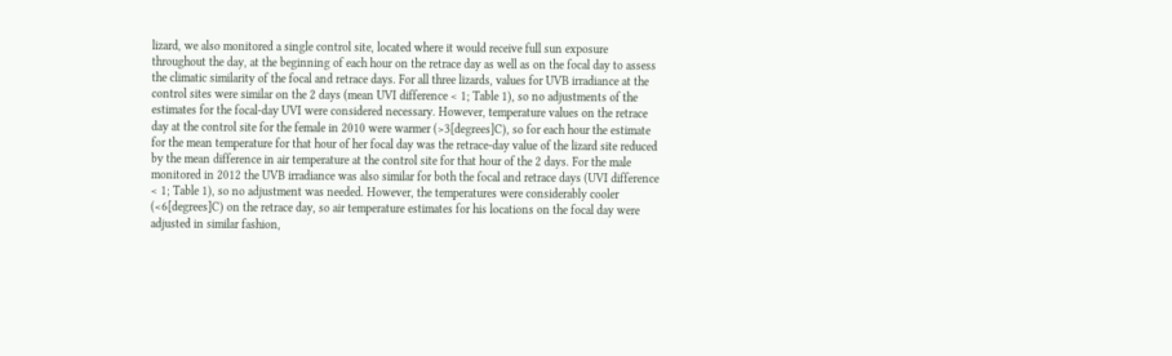lizard, we also monitored a single control site, located where it would receive full sun exposure throughout the day, at the beginning of each hour on the retrace day as well as on the focal day to assess the climatic similarity of the focal and retrace days. For all three lizards, values for UVB irradiance at the control sites were similar on the 2 days (mean UVI difference < 1; Table 1), so no adjustments of the estimates for the focal-day UVI were considered necessary. However, temperature values on the retrace day at the control site for the female in 2010 were warmer (>3[degrees]C), so for each hour the estimate for the mean temperature for that hour of her focal day was the retrace-day value of the lizard site reduced by the mean difference in air temperature at the control site for that hour of the 2 days. For the male monitored in 2012 the UVB irradiance was also similar for both the focal and retrace days (UVI difference < 1; Table 1), so no adjustment was needed. However, the temperatures were considerably cooler (<6[degrees]C) on the retrace day, so air temperature estimates for his locations on the focal day were adjusted in similar fashion,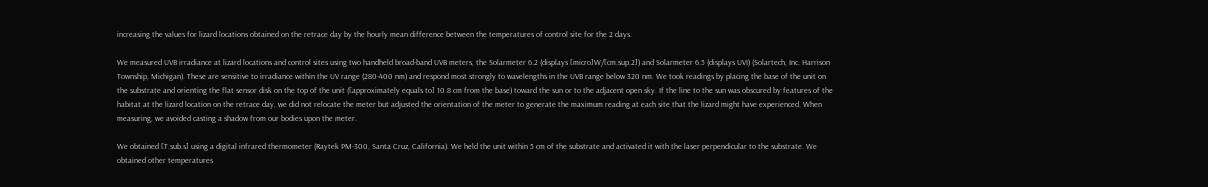increasing the values for lizard locations obtained on the retrace day by the hourly mean difference between the temperatures of control site for the 2 days.

We measured UVB irradiance at lizard locations and control sites using two handheld broad-band UVB meters, the Solarmeter 6.2 (displays [micro]W/[cm.sup.2]) and Solarmeter 6.5 (displays UVI) (Solartech, Inc. Harrison Township, Michigan). These are sensitive to irradiance within the UV range (280-400 nm) and respond most strongly to wavelengths in the UVB range below 320 nm. We took readings by placing the base of the unit on the substrate and orienting the flat sensor disk on the top of the unit ([approximately equals to] 10.8 cm from the base) toward the sun or to the adjacent open sky. If the line to the sun was obscured by features of the habitat at the lizard location on the retrace day, we did not relocate the meter but adjusted the orientation of the meter to generate the maximum reading at each site that the lizard might have experienced. When measuring, we avoided casting a shadow from our bodies upon the meter.

We obtained [T.sub.s] using a digital infrared thermometer (Raytek PM-300, Santa Cruz, California). We held the unit within 5 cm of the substrate and activated it with the laser perpendicular to the substrate. We obtained other temperatures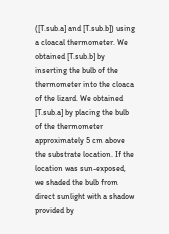([T.sub.a] and [T.sub.b]) using a cloacal thermometer. We obtained [T.sub.b] by inserting the bulb of the thermometer into the cloaca of the lizard. We obtained [T.sub.a] by placing the bulb of the thermometer approximately 5 cm above the substrate location. If the location was sun-exposed, we shaded the bulb from direct sunlight with a shadow provided by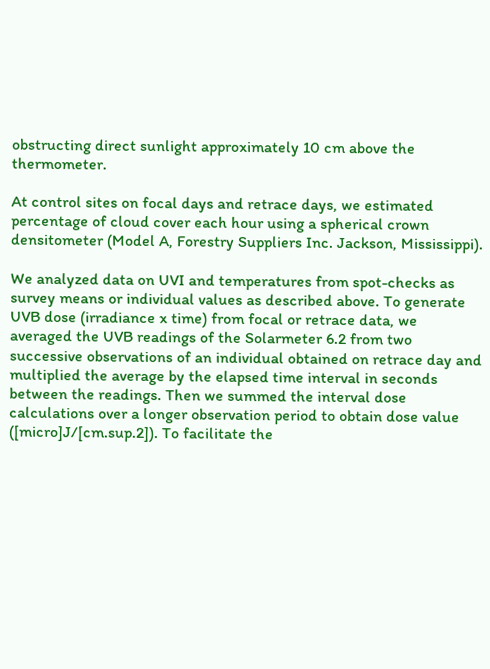obstructing direct sunlight approximately 10 cm above the thermometer.

At control sites on focal days and retrace days, we estimated percentage of cloud cover each hour using a spherical crown densitometer (Model A, Forestry Suppliers Inc. Jackson, Mississippi).

We analyzed data on UVI and temperatures from spot-checks as survey means or individual values as described above. To generate UVB dose (irradiance x time) from focal or retrace data, we averaged the UVB readings of the Solarmeter 6.2 from two successive observations of an individual obtained on retrace day and multiplied the average by the elapsed time interval in seconds between the readings. Then we summed the interval dose calculations over a longer observation period to obtain dose value ([micro]J/[cm.sup.2]). To facilitate the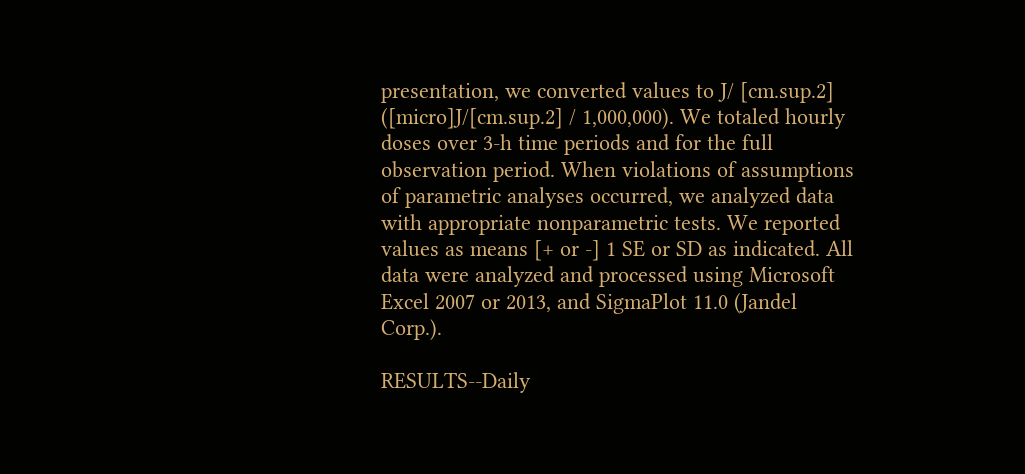presentation, we converted values to J/ [cm.sup.2] ([micro]J/[cm.sup.2] / 1,000,000). We totaled hourly doses over 3-h time periods and for the full observation period. When violations of assumptions of parametric analyses occurred, we analyzed data with appropriate nonparametric tests. We reported values as means [+ or -] 1 SE or SD as indicated. All data were analyzed and processed using Microsoft Excel 2007 or 2013, and SigmaPlot 11.0 (Jandel Corp.).

RESULTS--Daily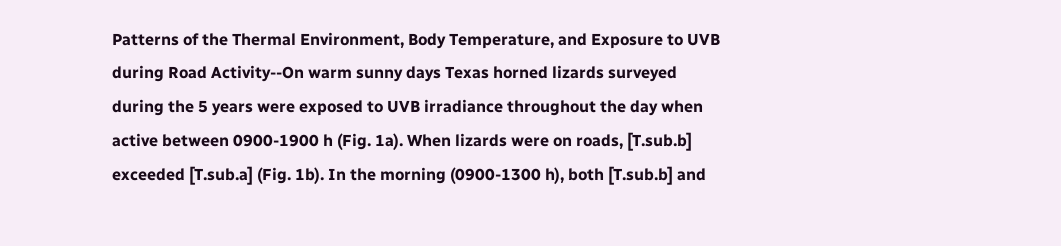Patterns of the Thermal Environment, Body Temperature, and Exposure to UVB during Road Activity--On warm sunny days Texas horned lizards surveyed during the 5 years were exposed to UVB irradiance throughout the day when active between 0900-1900 h (Fig. 1a). When lizards were on roads, [T.sub.b] exceeded [T.sub.a] (Fig. 1b). In the morning (0900-1300 h), both [T.sub.b] and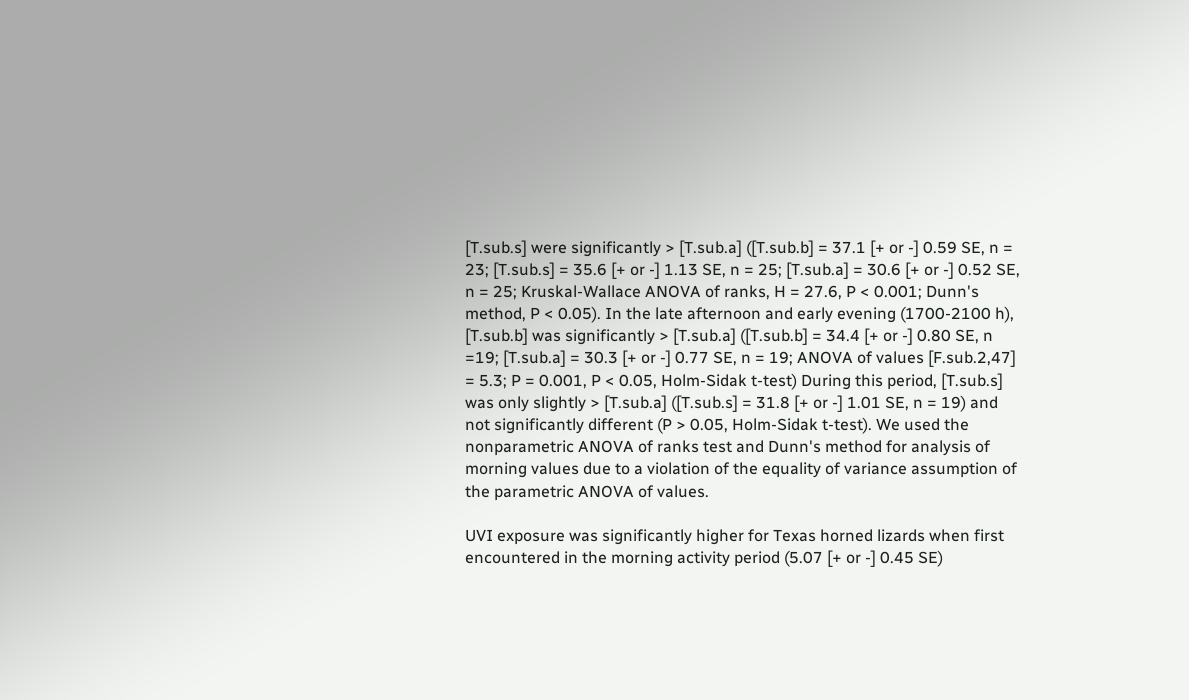[T.sub.s] were significantly > [T.sub.a] ([T.sub.b] = 37.1 [+ or -] 0.59 SE, n = 23; [T.sub.s] = 35.6 [+ or -] 1.13 SE, n = 25; [T.sub.a] = 30.6 [+ or -] 0.52 SE, n = 25; Kruskal-Wallace ANOVA of ranks, H = 27.6, P < 0.001; Dunn's method, P < 0.05). In the late afternoon and early evening (1700-2100 h), [T.sub.b] was significantly > [T.sub.a] ([T.sub.b] = 34.4 [+ or -] 0.80 SE, n =19; [T.sub.a] = 30.3 [+ or -] 0.77 SE, n = 19; ANOVA of values [F.sub.2,47] = 5.3; P = 0.001, P < 0.05, Holm-Sidak t-test) During this period, [T.sub.s] was only slightly > [T.sub.a] ([T.sub.s] = 31.8 [+ or -] 1.01 SE, n = 19) and not significantly different (P > 0.05, Holm-Sidak t-test). We used the nonparametric ANOVA of ranks test and Dunn's method for analysis of morning values due to a violation of the equality of variance assumption of the parametric ANOVA of values.

UVI exposure was significantly higher for Texas horned lizards when first encountered in the morning activity period (5.07 [+ or -] 0.45 SE)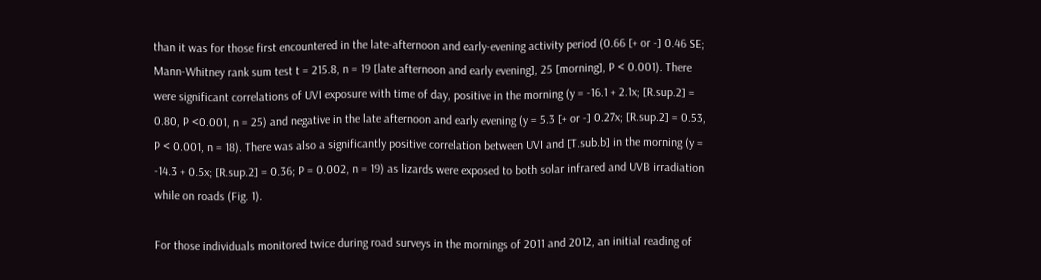than it was for those first encountered in the late-afternoon and early-evening activity period (0.66 [+ or -] 0.46 SE; Mann-Whitney rank sum test t = 215.8, n = 19 [late afternoon and early evening], 25 [morning], P < 0.001). There were significant correlations of UVI exposure with time of day, positive in the morning (y = -16.1 + 2.1x; [R.sup.2] = 0.80, P <0.001, n = 25) and negative in the late afternoon and early evening (y = 5.3 [+ or -] 0.27x; [R.sup.2] = 0.53, P < 0.001, n = 18). There was also a significantly positive correlation between UVI and [T.sub.b] in the morning (y = -14.3 + 0.5x; [R.sup.2] = 0.36; P = 0.002, n = 19) as lizards were exposed to both solar infrared and UVB irradiation while on roads (Fig. 1).

For those individuals monitored twice during road surveys in the mornings of 2011 and 2012, an initial reading of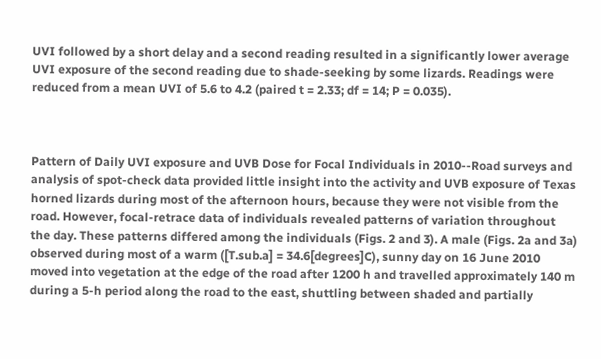UVI followed by a short delay and a second reading resulted in a significantly lower average UVI exposure of the second reading due to shade-seeking by some lizards. Readings were reduced from a mean UVI of 5.6 to 4.2 (paired t = 2.33; df = 14; P = 0.035).



Pattern of Daily UVI exposure and UVB Dose for Focal Individuals in 2010--Road surveys and analysis of spot-check data provided little insight into the activity and UVB exposure of Texas horned lizards during most of the afternoon hours, because they were not visible from the road. However, focal-retrace data of individuals revealed patterns of variation throughout the day. These patterns differed among the individuals (Figs. 2 and 3). A male (Figs. 2a and 3a) observed during most of a warm ([T.sub.a] = 34.6[degrees]C), sunny day on 16 June 2010 moved into vegetation at the edge of the road after 1200 h and travelled approximately 140 m during a 5-h period along the road to the east, shuttling between shaded and partially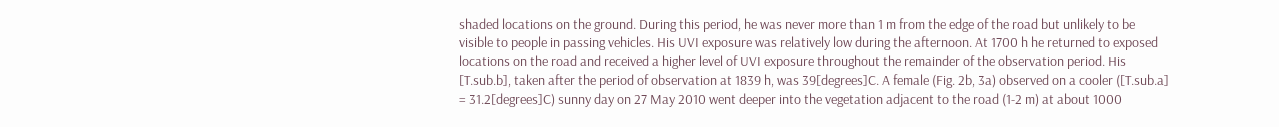shaded locations on the ground. During this period, he was never more than 1 m from the edge of the road but unlikely to be visible to people in passing vehicles. His UVI exposure was relatively low during the afternoon. At 1700 h he returned to exposed locations on the road and received a higher level of UVI exposure throughout the remainder of the observation period. His [T.sub.b], taken after the period of observation at 1839 h, was 39[degrees]C. A female (Fig. 2b, 3a) observed on a cooler ([T.sub.a] = 31.2[degrees]C) sunny day on 27 May 2010 went deeper into the vegetation adjacent to the road (1-2 m) at about 1000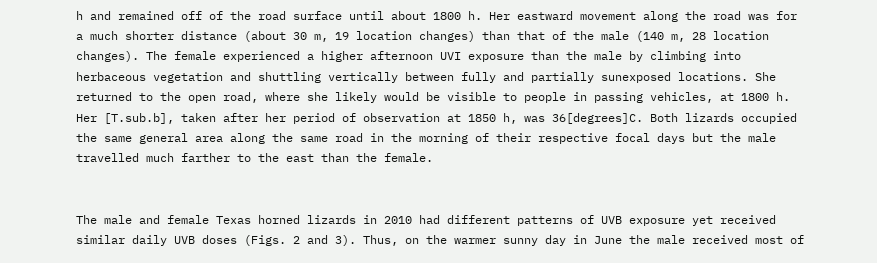h and remained off of the road surface until about 1800 h. Her eastward movement along the road was for a much shorter distance (about 30 m, 19 location changes) than that of the male (140 m, 28 location changes). The female experienced a higher afternoon UVI exposure than the male by climbing into herbaceous vegetation and shuttling vertically between fully and partially sunexposed locations. She returned to the open road, where she likely would be visible to people in passing vehicles, at 1800 h. Her [T.sub.b], taken after her period of observation at 1850 h, was 36[degrees]C. Both lizards occupied the same general area along the same road in the morning of their respective focal days but the male travelled much farther to the east than the female.


The male and female Texas horned lizards in 2010 had different patterns of UVB exposure yet received similar daily UVB doses (Figs. 2 and 3). Thus, on the warmer sunny day in June the male received most of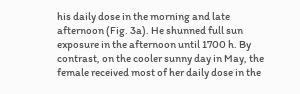his daily dose in the morning and late afternoon (Fig. 3a). He shunned full sun exposure in the afternoon until 1700 h. By contrast, on the cooler sunny day in May, the female received most of her daily dose in the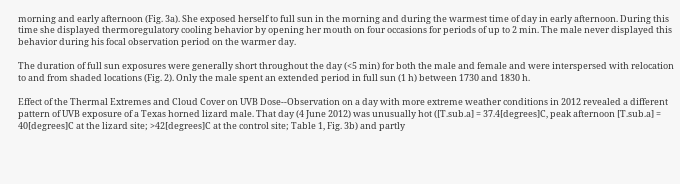morning and early afternoon (Fig. 3a). She exposed herself to full sun in the morning and during the warmest time of day in early afternoon. During this time she displayed thermoregulatory cooling behavior by opening her mouth on four occasions for periods of up to 2 min. The male never displayed this behavior during his focal observation period on the warmer day.

The duration of full sun exposures were generally short throughout the day (<5 min) for both the male and female and were interspersed with relocation to and from shaded locations (Fig. 2). Only the male spent an extended period in full sun (1 h) between 1730 and 1830 h.

Effect of the Thermal Extremes and Cloud Cover on UVB Dose--Observation on a day with more extreme weather conditions in 2012 revealed a different pattern of UVB exposure of a Texas horned lizard male. That day (4 June 2012) was unusually hot ([T.sub.a] = 37.4[degrees]C, peak afternoon [T.sub.a] = 40[degrees]C at the lizard site; >42[degrees]C at the control site; Table 1, Fig. 3b) and partly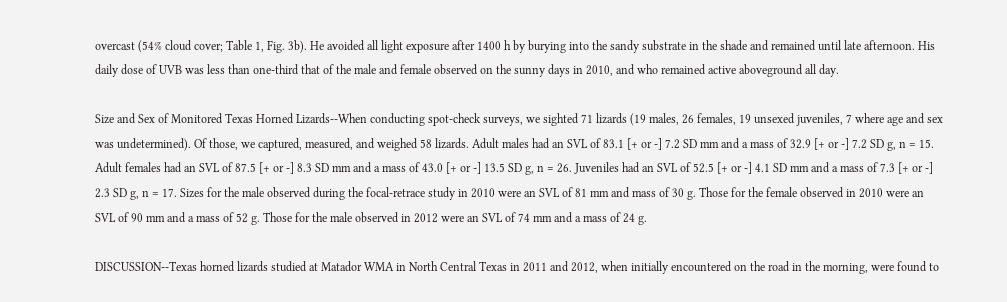overcast (54% cloud cover; Table 1, Fig. 3b). He avoided all light exposure after 1400 h by burying into the sandy substrate in the shade and remained until late afternoon. His daily dose of UVB was less than one-third that of the male and female observed on the sunny days in 2010, and who remained active aboveground all day.

Size and Sex of Monitored Texas Horned Lizards--When conducting spot-check surveys, we sighted 71 lizards (19 males, 26 females, 19 unsexed juveniles, 7 where age and sex was undetermined). Of those, we captured, measured, and weighed 58 lizards. Adult males had an SVL of 83.1 [+ or -] 7.2 SD mm and a mass of 32.9 [+ or -] 7.2 SD g, n = 15. Adult females had an SVL of 87.5 [+ or -] 8.3 SD mm and a mass of 43.0 [+ or -] 13.5 SD g, n = 26. Juveniles had an SVL of 52.5 [+ or -] 4.1 SD mm and a mass of 7.3 [+ or -] 2.3 SD g, n = 17. Sizes for the male observed during the focal-retrace study in 2010 were an SVL of 81 mm and mass of 30 g. Those for the female observed in 2010 were an SVL of 90 mm and a mass of 52 g. Those for the male observed in 2012 were an SVL of 74 mm and a mass of 24 g.

DISCUSSION--Texas horned lizards studied at Matador WMA in North Central Texas in 2011 and 2012, when initially encountered on the road in the morning, were found to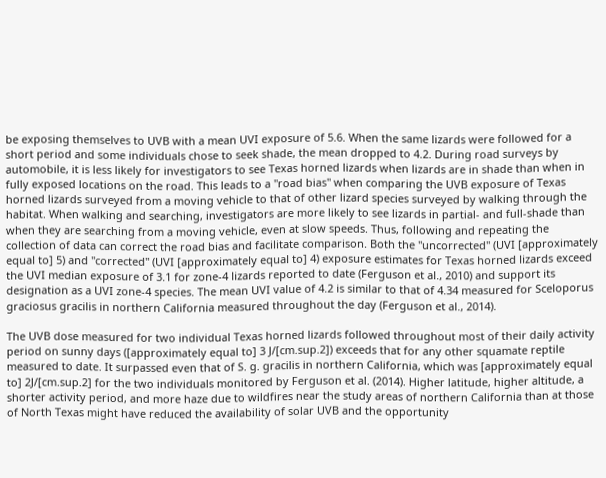be exposing themselves to UVB with a mean UVI exposure of 5.6. When the same lizards were followed for a short period and some individuals chose to seek shade, the mean dropped to 4.2. During road surveys by automobile, it is less likely for investigators to see Texas horned lizards when lizards are in shade than when in fully exposed locations on the road. This leads to a "road bias" when comparing the UVB exposure of Texas horned lizards surveyed from a moving vehicle to that of other lizard species surveyed by walking through the habitat. When walking and searching, investigators are more likely to see lizards in partial- and full-shade than when they are searching from a moving vehicle, even at slow speeds. Thus, following and repeating the collection of data can correct the road bias and facilitate comparison. Both the "uncorrected" (UVI [approximately equal to] 5) and "corrected" (UVI [approximately equal to] 4) exposure estimates for Texas horned lizards exceed the UVI median exposure of 3.1 for zone-4 lizards reported to date (Ferguson et al., 2010) and support its designation as a UVI zone-4 species. The mean UVI value of 4.2 is similar to that of 4.34 measured for Sceloporus graciosus gracilis in northern California measured throughout the day (Ferguson et al., 2014).

The UVB dose measured for two individual Texas horned lizards followed throughout most of their daily activity period on sunny days ([approximately equal to] 3 J/[cm.sup.2]) exceeds that for any other squamate reptile measured to date. It surpassed even that of S. g. gracilis in northern California, which was [approximately equal to] 2J/[cm.sup.2] for the two individuals monitored by Ferguson et al. (2014). Higher latitude, higher altitude, a shorter activity period, and more haze due to wildfires near the study areas of northern California than at those of North Texas might have reduced the availability of solar UVB and the opportunity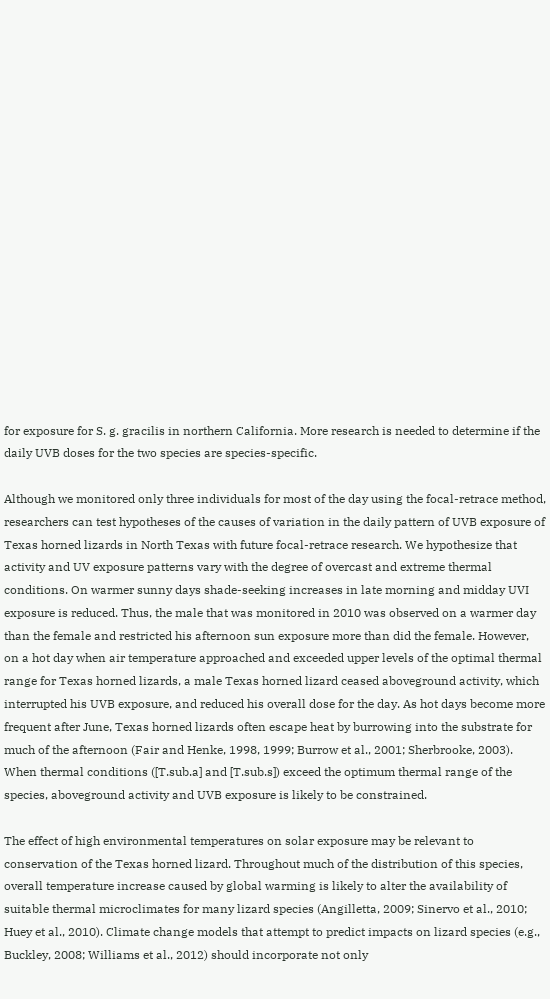for exposure for S. g. gracilis in northern California. More research is needed to determine if the daily UVB doses for the two species are species-specific.

Although we monitored only three individuals for most of the day using the focal-retrace method, researchers can test hypotheses of the causes of variation in the daily pattern of UVB exposure of Texas horned lizards in North Texas with future focal-retrace research. We hypothesize that activity and UV exposure patterns vary with the degree of overcast and extreme thermal conditions. On warmer sunny days shade-seeking increases in late morning and midday UVI exposure is reduced. Thus, the male that was monitored in 2010 was observed on a warmer day than the female and restricted his afternoon sun exposure more than did the female. However, on a hot day when air temperature approached and exceeded upper levels of the optimal thermal range for Texas horned lizards, a male Texas horned lizard ceased aboveground activity, which interrupted his UVB exposure, and reduced his overall dose for the day. As hot days become more frequent after June, Texas horned lizards often escape heat by burrowing into the substrate for much of the afternoon (Fair and Henke, 1998, 1999; Burrow et al., 2001; Sherbrooke, 2003). When thermal conditions ([T.sub.a] and [T.sub.s]) exceed the optimum thermal range of the species, aboveground activity and UVB exposure is likely to be constrained.

The effect of high environmental temperatures on solar exposure may be relevant to conservation of the Texas horned lizard. Throughout much of the distribution of this species, overall temperature increase caused by global warming is likely to alter the availability of suitable thermal microclimates for many lizard species (Angilletta, 2009; Sinervo et al., 2010; Huey et al., 2010). Climate change models that attempt to predict impacts on lizard species (e.g., Buckley, 2008; Williams et al., 2012) should incorporate not only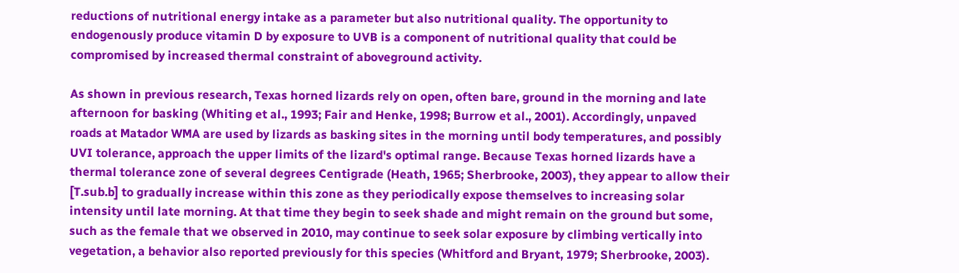reductions of nutritional energy intake as a parameter but also nutritional quality. The opportunity to endogenously produce vitamin D by exposure to UVB is a component of nutritional quality that could be compromised by increased thermal constraint of aboveground activity.

As shown in previous research, Texas horned lizards rely on open, often bare, ground in the morning and late afternoon for basking (Whiting et al., 1993; Fair and Henke, 1998; Burrow et al., 2001). Accordingly, unpaved roads at Matador WMA are used by lizards as basking sites in the morning until body temperatures, and possibly UVI tolerance, approach the upper limits of the lizard's optimal range. Because Texas horned lizards have a thermal tolerance zone of several degrees Centigrade (Heath, 1965; Sherbrooke, 2003), they appear to allow their [T.sub.b] to gradually increase within this zone as they periodically expose themselves to increasing solar intensity until late morning. At that time they begin to seek shade and might remain on the ground but some, such as the female that we observed in 2010, may continue to seek solar exposure by climbing vertically into vegetation, a behavior also reported previously for this species (Whitford and Bryant, 1979; Sherbrooke, 2003).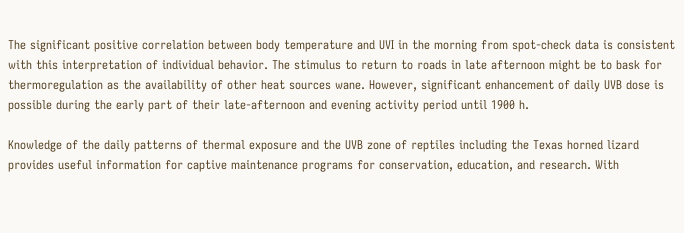The significant positive correlation between body temperature and UVI in the morning from spot-check data is consistent with this interpretation of individual behavior. The stimulus to return to roads in late afternoon might be to bask for thermoregulation as the availability of other heat sources wane. However, significant enhancement of daily UVB dose is possible during the early part of their late-afternoon and evening activity period until 1900 h.

Knowledge of the daily patterns of thermal exposure and the UVB zone of reptiles including the Texas horned lizard provides useful information for captive maintenance programs for conservation, education, and research. With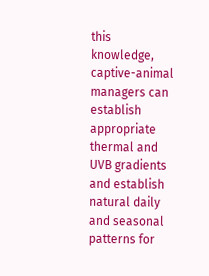this knowledge, captive-animal managers can establish appropriate thermal and UVB gradients and establish natural daily and seasonal patterns for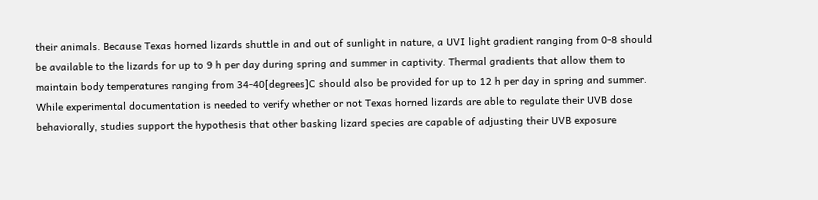their animals. Because Texas horned lizards shuttle in and out of sunlight in nature, a UVI light gradient ranging from 0-8 should be available to the lizards for up to 9 h per day during spring and summer in captivity. Thermal gradients that allow them to maintain body temperatures ranging from 34-40[degrees]C should also be provided for up to 12 h per day in spring and summer. While experimental documentation is needed to verify whether or not Texas horned lizards are able to regulate their UVB dose behaviorally, studies support the hypothesis that other basking lizard species are capable of adjusting their UVB exposure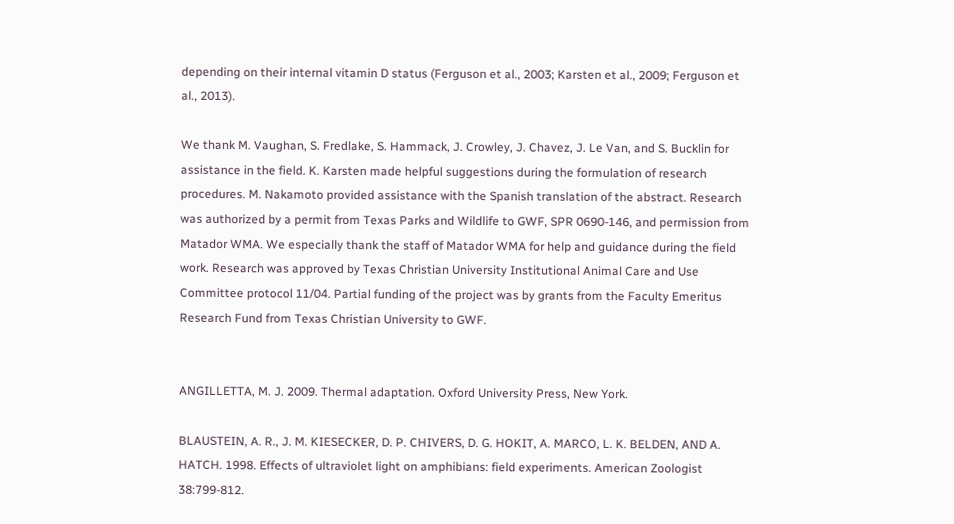depending on their internal vitamin D status (Ferguson et al., 2003; Karsten et al., 2009; Ferguson et al., 2013).

We thank M. Vaughan, S. Fredlake, S. Hammack, J. Crowley, J. Chavez, J. Le Van, and S. Bucklin for assistance in the field. K. Karsten made helpful suggestions during the formulation of research procedures. M. Nakamoto provided assistance with the Spanish translation of the abstract. Research was authorized by a permit from Texas Parks and Wildlife to GWF, SPR 0690-146, and permission from Matador WMA. We especially thank the staff of Matador WMA for help and guidance during the field work. Research was approved by Texas Christian University Institutional Animal Care and Use Committee protocol 11/04. Partial funding of the project was by grants from the Faculty Emeritus Research Fund from Texas Christian University to GWF.


ANGILLETTA, M. J. 2009. Thermal adaptation. Oxford University Press, New York.

BLAUSTEIN, A. R., J. M. KIESECKER, D. P. CHIVERS, D. G. HOKIT, A. MARCO, L. K. BELDEN, AND A. HATCH. 1998. Effects of ultraviolet light on amphibians: field experiments. American Zoologist 38:799-812.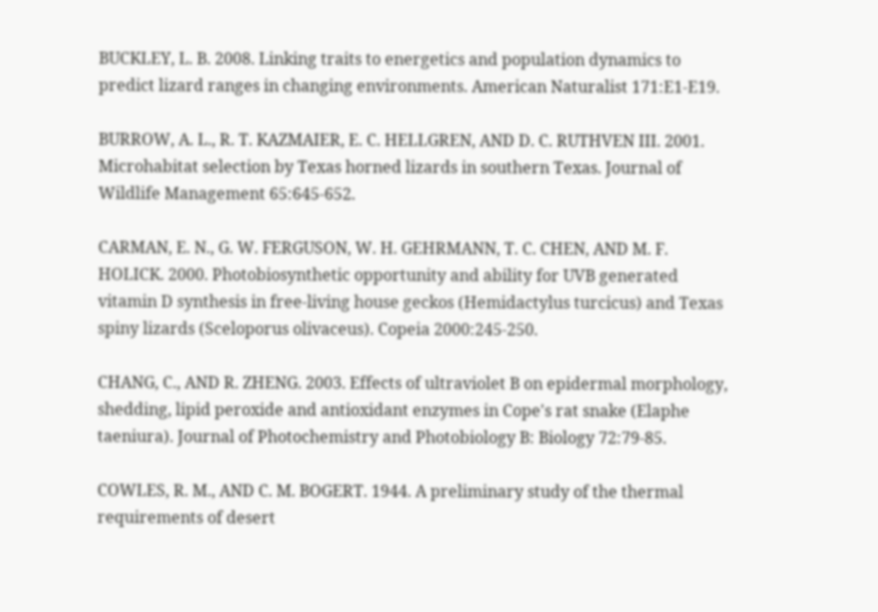BUCKLEY, L. B. 2008. Linking traits to energetics and population dynamics to predict lizard ranges in changing environments. American Naturalist 171:E1-E19.

BURROW, A. L., R. T. KAZMAIER, E. C. HELLGREN, AND D. C. RUTHVEN III. 2001. Microhabitat selection by Texas horned lizards in southern Texas. Journal of Wildlife Management 65:645-652.

CARMAN, E. N., G. W. FERGUSON, W. H. GEHRMANN, T. C. CHEN, AND M. F. HOLICK. 2000. Photobiosynthetic opportunity and ability for UVB generated vitamin D synthesis in free-living house geckos (Hemidactylus turcicus) and Texas spiny lizards (Sceloporus olivaceus). Copeia 2000:245-250.

CHANG, C., AND R. ZHENG. 2003. Effects of ultraviolet B on epidermal morphology, shedding, lipid peroxide and antioxidant enzymes in Cope's rat snake (Elaphe taeniura). Journal of Photochemistry and Photobiology B: Biology 72:79-85.

COWLES, R. M., AND C. M. BOGERT. 1944. A preliminary study of the thermal requirements of desert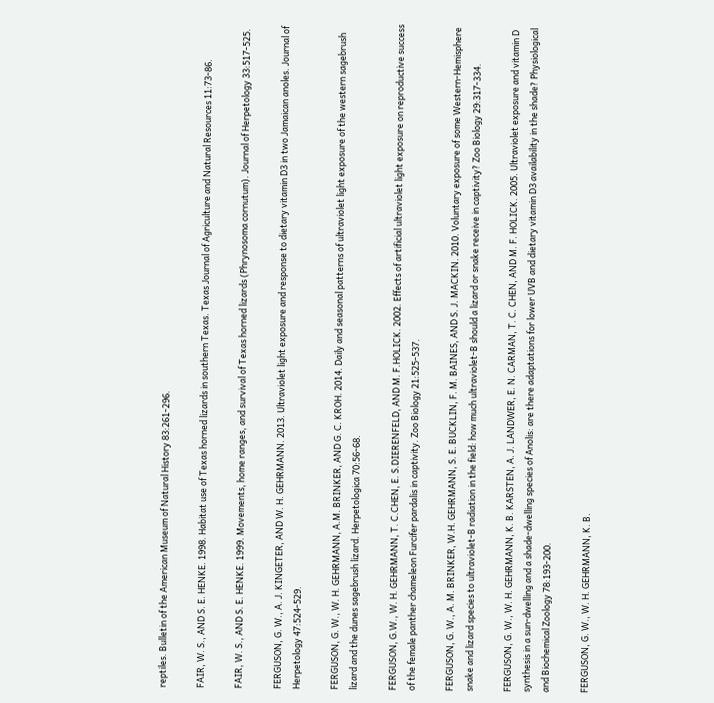reptiles. Bulletin of the American Museum of Natural History 83:261-296.

FAIR, W. S., AND S. E. HENKE. 1998. Habitat use of Texas horned lizards in southern Texas. Texas Journal of Agriculture and Natural Resources 11:73-86.

FAIR, W. S., AND S. E. HENKE. 1999. Movements, home ranges, and survival of Texas horned lizards (Phrynosoma cornutum). Journal of Herpetology 33:517-525.

FERGUSON, G. W., A. J. KINGETER, AND W. H. GEHRMANN. 2013. Ultraviolet light exposure and response to dietary vitamin D3 in two Jamaican anoles. Journal of Herpetology 47:524-529.

FERGUSON, G. W., W. H. GEHRMANN, A.M. BRINKER, AND G. C. KROH. 2014. Daily and seasonal patterns of ultraviolet light exposure of the western sagebrush lizard and the dunes sagebrush lizard. Herpetologica 70:56-68.

FERGUSON, G.W., W. H. GEHRMANN, T. C.CHEN, E. S.DIERENFELD, AND M. F.HOLICK. 2002. Effects of artificial ultraviolet light exposure on reproductive success of the female panther chameleon Furcifer pardalis in captivity. Zoo Biology 21:525-537.

FERGUSON, G. W., A. M. BRINKER, W.H. GEHRMANN, S. E. BUCKLIN, F. M. BAINES, AND S. J. MACKIN. 2010. Voluntary exposure of some Western-Hemisphere snake and lizard species to ultraviolet-B radiation in the field: how much ultraviolet-B should a lizard or snake receive in captivity? Zoo Biology 29:317-334.

FERGUSON, G. W., W. H. GEHRMANN, K. B. KARSTEN, A. J. LANDWER, E. N. CARMAN, T. C. CHEN, AND M. F. HOLICK. 2005. Ultraviolet exposure and vitamin D synthesis in a sun-dwelling and a shade-dwelling species of Anolis: are there adaptations for lower UVB and dietary vitamin D3 availability in the shade? Physiological and Biochemical Zoology 78:193-200.

FERGUSON, G. W., W. H. GEHRMANN, K. B.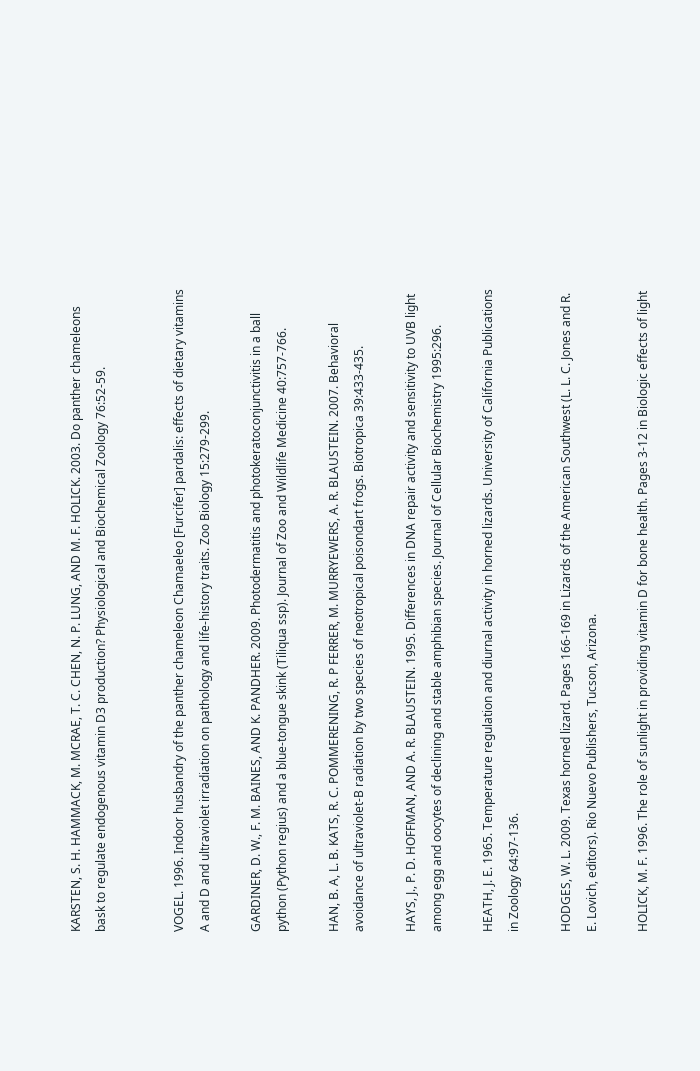KARSTEN, S. H. HAMMACK, M. MCRAE, T. C. CHEN, N. P. LUNG, AND M. F. HOLICK. 2003. Do panther chameleons bask to regulate endogenous vitamin D3 production? Physiological and Biochemical Zoology 76:52-59.


VOGEL. 1996. Indoor husbandry of the panther chameleon Chamaeleo [Furcifer] pardalis: effects of dietary vitamins A and D and ultraviolet irradiation on pathology and life-history traits. Zoo Biology 15:279-299.

GARDINER, D. W., F. M. BAINES, AND K. PANDHER. 2009. Photodermatitis and photokeratoconjunctivitis in a ball python (Python regius) and a blue-tongue skink (Tiliqua ssp). Journal of Zoo and Wildlife Medicine 40:757-766.

HAN, B. A, L. B. KATS, R. C. POMMERENING, R. P FERRER, M. MURRYEWERS, A. R. BLAUSTEIN. 2007. Behavioral avoidance of ultraviolet-B radiation by two species of neotropical poisondart frogs. Biotropica 39:433-435.

HAYS, J., P. D. HOFFMAN, AND A. R. BLAUSTEIN. 1995. Differences in DNA repair activity and sensitivity to UVB light among egg and oocytes of declining and stable amphibian species. Journal of Cellular Biochemistry 1995:296.

HEATH, J. E. 1965. Temperature regulation and diurnal activity in horned lizards. University of California Publications in Zoology 64:97-136.

HODGES, W. L. 2009. Texas horned lizard. Pages 166-169 in Lizards of the American Southwest (L. L. C. Jones and R. E. Lovich, editors). Rio Nuevo Publishers, Tucson, Arizona.

HOLICK, M. F. 1996. The role of sunlight in providing vitamin D for bone health. Pages 3-12 in Biologic effects of light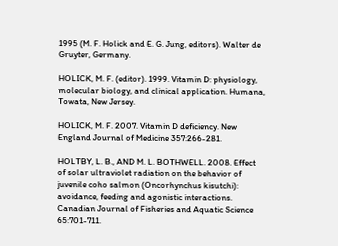1995 (M. F. Holick and E. G. Jung, editors). Walter de Gruyter, Germany.

HOLICK, M. F. (editor). 1999. Vitamin D: physiology, molecular biology, and clinical application. Humana, Towata, New Jersey.

HOLICK, M. F. 2007. Vitamin D deficiency. New England Journal of Medicine 357:266-281.

HOLTBY, L. B., AND M. L. BOTHWELL. 2008. Effect of solar ultraviolet radiation on the behavior of juvenile coho salmon (Oncorhynchus kisutchi): avoidance, feeding and agonistic interactions. Canadian Journal of Fisheries and Aquatic Science 65:701-711.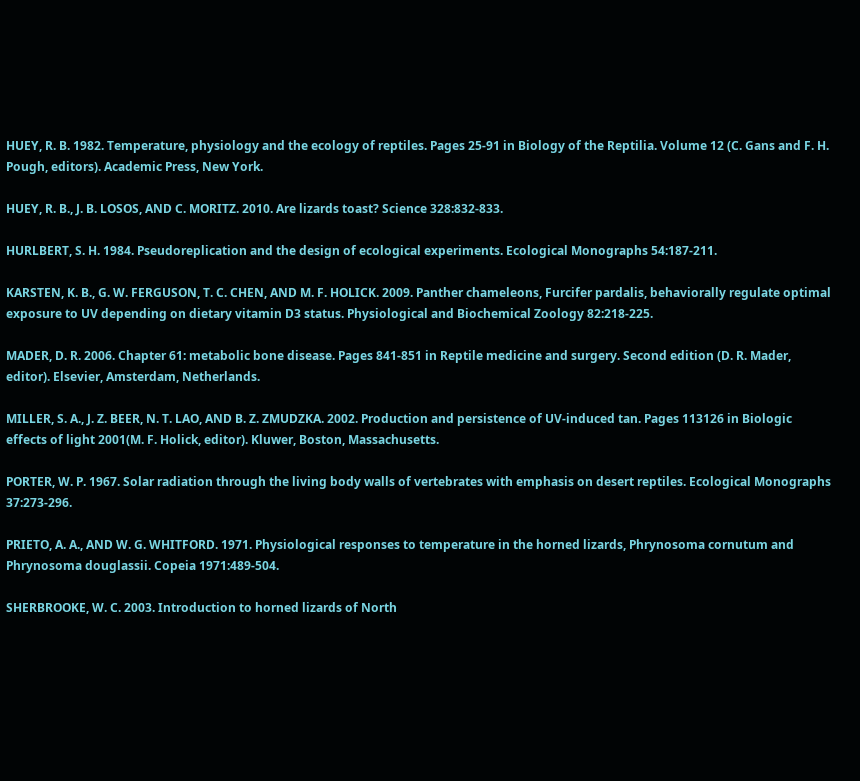HUEY, R. B. 1982. Temperature, physiology and the ecology of reptiles. Pages 25-91 in Biology of the Reptilia. Volume 12 (C. Gans and F. H. Pough, editors). Academic Press, New York.

HUEY, R. B., J. B. LOSOS, AND C. MORITZ. 2010. Are lizards toast? Science 328:832-833.

HURLBERT, S. H. 1984. Pseudoreplication and the design of ecological experiments. Ecological Monographs 54:187-211.

KARSTEN, K. B., G. W. FERGUSON, T. C. CHEN, AND M. F. HOLICK. 2009. Panther chameleons, Furcifer pardalis, behaviorally regulate optimal exposure to UV depending on dietary vitamin D3 status. Physiological and Biochemical Zoology 82:218-225.

MADER, D. R. 2006. Chapter 61: metabolic bone disease. Pages 841-851 in Reptile medicine and surgery. Second edition (D. R. Mader, editor). Elsevier, Amsterdam, Netherlands.

MILLER, S. A., J. Z. BEER, N. T. LAO, AND B. Z. ZMUDZKA. 2002. Production and persistence of UV-induced tan. Pages 113126 in Biologic effects of light 2001(M. F. Holick, editor). Kluwer, Boston, Massachusetts.

PORTER, W. P. 1967. Solar radiation through the living body walls of vertebrates with emphasis on desert reptiles. Ecological Monographs 37:273-296.

PRIETO, A. A., AND W. G. WHITFORD. 1971. Physiological responses to temperature in the horned lizards, Phrynosoma cornutum and Phrynosoma douglassii. Copeia 1971:489-504.

SHERBROOKE, W. C. 2003. Introduction to horned lizards of North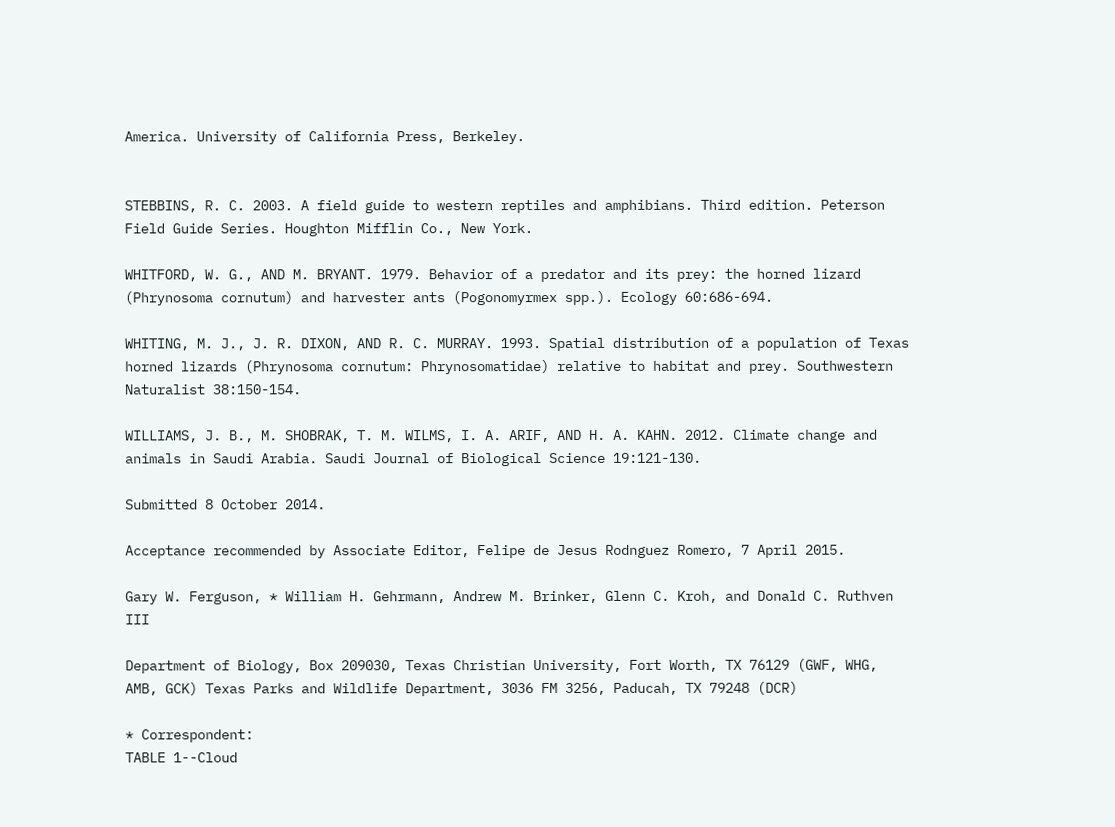America. University of California Press, Berkeley.


STEBBINS, R. C. 2003. A field guide to western reptiles and amphibians. Third edition. Peterson Field Guide Series. Houghton Mifflin Co., New York.

WHITFORD, W. G., AND M. BRYANT. 1979. Behavior of a predator and its prey: the horned lizard (Phrynosoma cornutum) and harvester ants (Pogonomyrmex spp.). Ecology 60:686-694.

WHITING, M. J., J. R. DIXON, AND R. C. MURRAY. 1993. Spatial distribution of a population of Texas horned lizards (Phrynosoma cornutum: Phrynosomatidae) relative to habitat and prey. Southwestern Naturalist 38:150-154.

WILLIAMS, J. B., M. SHOBRAK, T. M. WILMS, I. A. ARIF, AND H. A. KAHN. 2012. Climate change and animals in Saudi Arabia. Saudi Journal of Biological Science 19:121-130.

Submitted 8 October 2014.

Acceptance recommended by Associate Editor, Felipe de Jesus Rodnguez Romero, 7 April 2015.

Gary W. Ferguson, * William H. Gehrmann, Andrew M. Brinker, Glenn C. Kroh, and Donald C. Ruthven III

Department of Biology, Box 209030, Texas Christian University, Fort Worth, TX 76129 (GWF, WHG, AMB, GCK) Texas Parks and Wildlife Department, 3036 FM 3256, Paducah, TX 79248 (DCR)

* Correspondent:
TABLE 1--Cloud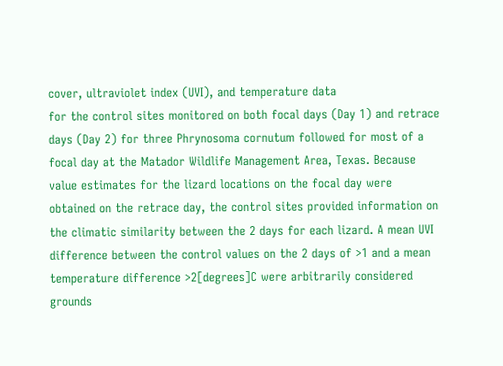cover, ultraviolet index (UVI), and temperature data
for the control sites monitored on both focal days (Day 1) and retrace
days (Day 2) for three Phrynosoma cornutum followed for most of a
focal day at the Matador Wildlife Management Area, Texas. Because
value estimates for the lizard locations on the focal day were
obtained on the retrace day, the control sites provided information on
the climatic similarity between the 2 days for each lizard. A mean UVI
difference between the control values on the 2 days of >1 and a mean
temperature difference >2[degrees]C were arbitrarily considered
grounds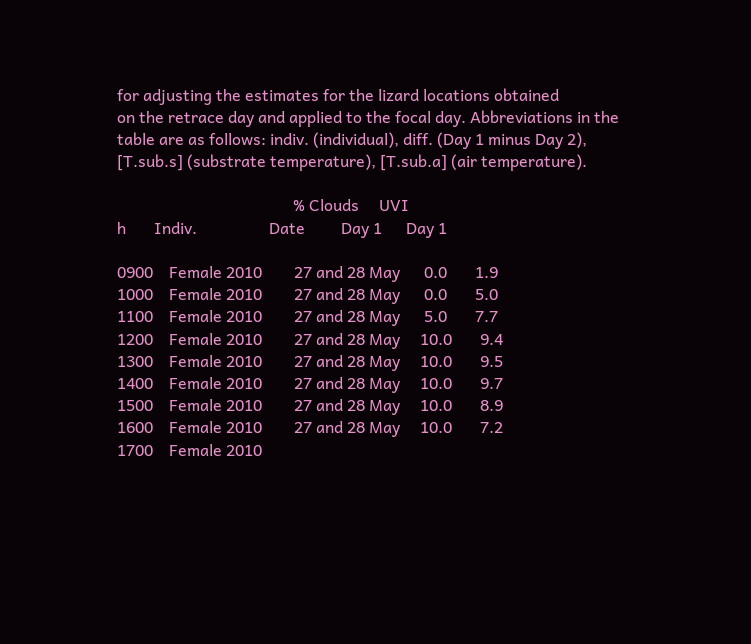for adjusting the estimates for the lizard locations obtained
on the retrace day and applied to the focal day. Abbreviations in the
table are as follows: indiv. (individual), diff. (Day 1 minus Day 2),
[T.sub.s] (substrate temperature), [T.sub.a] (air temperature).

                                            % Clouds     UVI
h       Indiv.                  Date         Day 1      Day 1

0900    Female 2010        27 and 28 May      0.0       1.9
1000    Female 2010        27 and 28 May      0.0       5.0
1100    Female 2010        27 and 28 May      5.0       7.7
1200    Female 2010        27 and 28 May     10.0       9.4
1300    Female 2010        27 and 28 May     10.0       9.5
1400    Female 2010        27 and 28 May     10.0       9.7
1500    Female 2010        27 and 28 May     10.0       8.9
1600    Female 2010        27 and 28 May     10.0       7.2
1700    Female 2010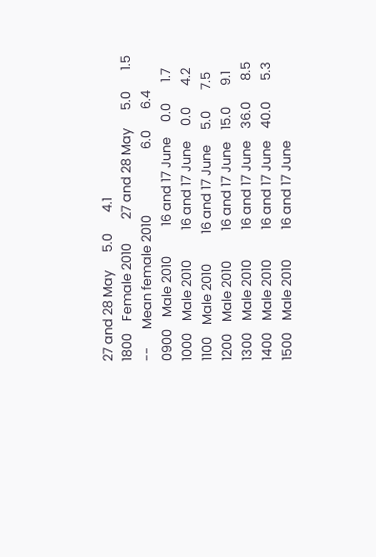27 and 28 May      5.0       4.1
1800    Female 2010        27 and 28 May      5.0       1.5
--      Mean female 2010                      6.0       6.4
0900    Male 2010          16 and 17 June     0.0       1.7
1000    Male 2010          16 and 17 June     0.0       4.2
1100    Male 2010          16 and 17 June     5.0       7.5
1200    Male 2010          16 and 17 June    15.0       9.1
1300    Male 2010          16 and 17 June    36.0       8.5
1400    Male 2010          16 and 17 June    40.0       5.3
1500    Male 2010          16 and 17 June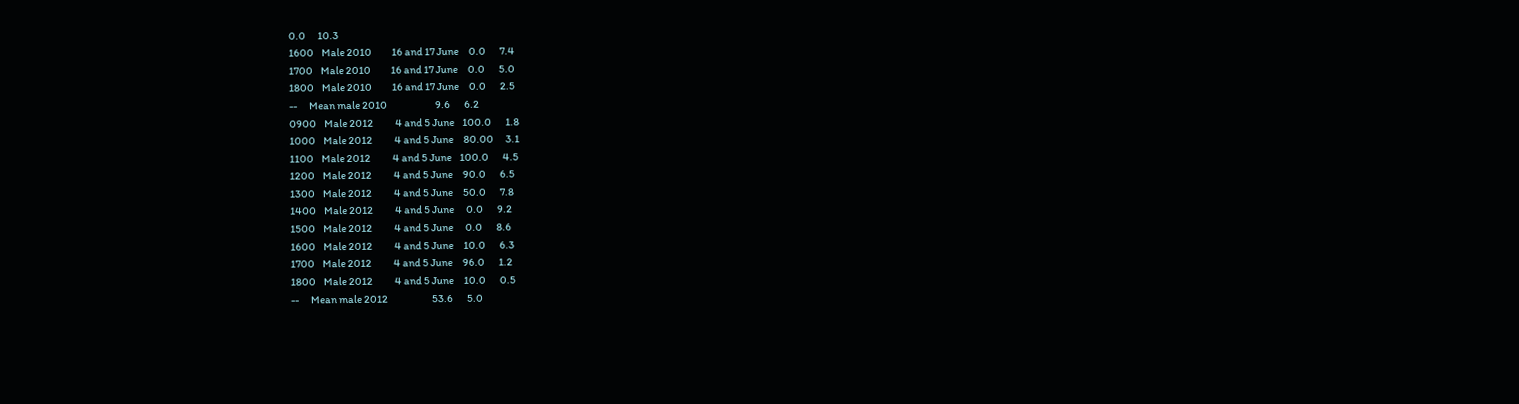0.0      10.3
1600    Male 2010          16 and 17 June     0.0       7.4
1700    Male 2010          16 and 17 June     0.0       5.0
1800    Male 2010          16 and 17 June     0.0       2.5
--      Mean male 2010                        9.6       6.2
0900    Male 2012           4 and 5 June    100.0       1.8
1000    Male 2012           4 and 5 June     80.00      3.1
1100    Male 2012           4 and 5 June    100.0       4.5
1200    Male 2012           4 and 5 June     90.0       6.5
1300    Male 2012           4 and 5 June     50.0       7.8
1400    Male 2012           4 and 5 June      0.0       9.2
1500    Male 2012           4 and 5 June      0.0       8.6
1600    Male 2012           4 and 5 June     10.0       6.3
1700    Male 2012           4 and 5 June     96.0       1.2
1800    Male 2012           4 and 5 June     10.0       0.5
--      Mean male 2012                      53.6       5.0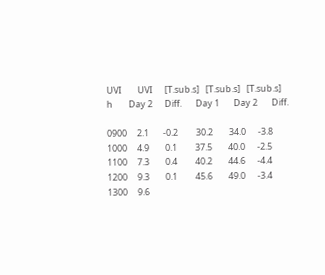UVI        UVI      [T.sub.s]   [T.sub.s]   [T.sub.s]
h        Day 2      Diff.       Day 1       Day 2       Diff.

0900     2.1       -0.2         30.2        34.0      -3.8
1000     4.9        0.1         37.5        40.0      -2.5
1100     7.3        0.4         40.2        44.6      -4.4
1200     9.3        0.1         45.6        49.0      -3.4
1300     9.6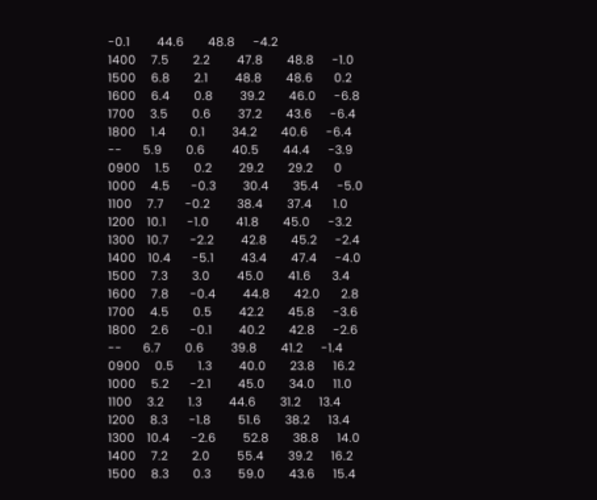-0.1         44.6        48.8      -4.2
1400     7.5        2.2         47.8        48.8      -1.0
1500     6.8        2.1         48.8        48.6       0.2
1600     6.4        0.8         39.2        46.0      -6.8
1700     3.5        0.6         37.2        43.6      -6.4
1800     1.4        0.1         34.2        40.6      -6.4
--       5.9        0.6         40.5        44.4      -3.9
0900     1.5        0.2         29.2        29.2       0
1000     4.5       -0.3         30.4        35.4      -5.0
1100     7.7       -0.2         38.4        37.4       1.0
1200    10.1       -1.0         41.8        45.0      -3.2
1300    10.7       -2.2         42.8        45.2      -2.4
1400    10.4       -5.1         43.4        47.4      -4.0
1500     7.3        3.0         45.0        41.6       3.4
1600     7.8       -0.4         44.8        42.0       2.8
1700     4.5        0.5         42.2        45.8      -3.6
1800     2.6       -0.1         40.2        42.8      -2.6
--       6.7        0.6         39.8        41.2      -1.4
0900     0.5        1.3         40.0        23.8      16.2
1000     5.2       -2.1         45.0        34.0      11.0
1100     3.2        1.3         44.6        31.2      13.4
1200     8.3       -1.8         51.6        38.2      13.4
1300    10.4       -2.6         52.8        38.8      14.0
1400     7.2        2.0         55.4        39.2      16.2
1500     8.3        0.3         59.0        43.6      15.4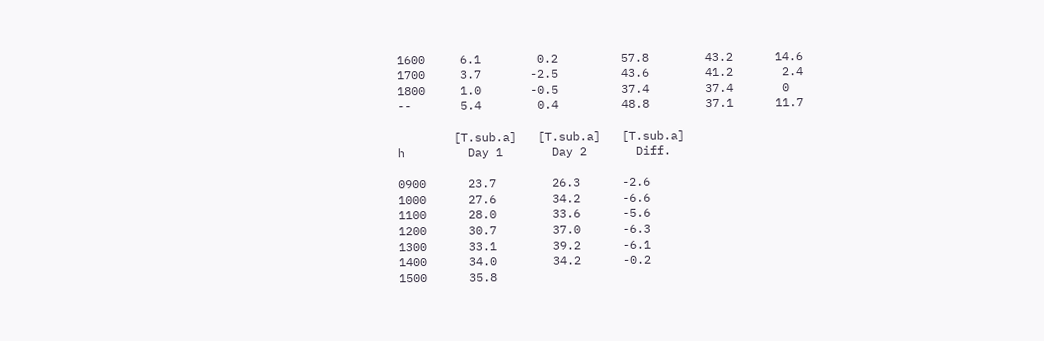1600     6.1        0.2         57.8        43.2      14.6
1700     3.7       -2.5         43.6        41.2       2.4
1800     1.0       -0.5         37.4        37.4       0
--       5.4        0.4         48.8        37.1      11.7

        [T.sub.a]   [T.sub.a]   [T.sub.a]
h         Day 1       Day 2       Diff.

0900      23.7        26.3      -2.6
1000      27.6        34.2      -6.6
1100      28.0        33.6      -5.6
1200      30.7        37.0      -6.3
1300      33.1        39.2      -6.1
1400      34.0        34.2      -0.2
1500      35.8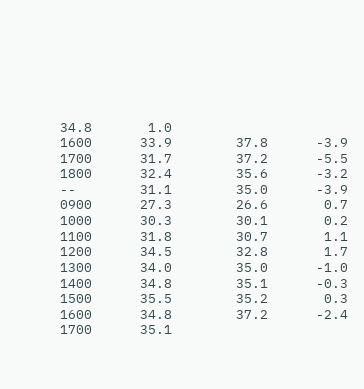34.8       1.0
1600      33.9        37.8      -3.9
1700      31.7        37.2      -5.5
1800      32.4        35.6      -3.2
--        31.1        35.0      -3.9
0900      27.3        26.6       0.7
1000      30.3        30.1       0.2
1100      31.8        30.7       1.1
1200      34.5        32.8       1.7
1300      34.0        35.0      -1.0
1400      34.8        35.1      -0.3
1500      35.5        35.2       0.3
1600      34.8        37.2      -2.4
1700      35.1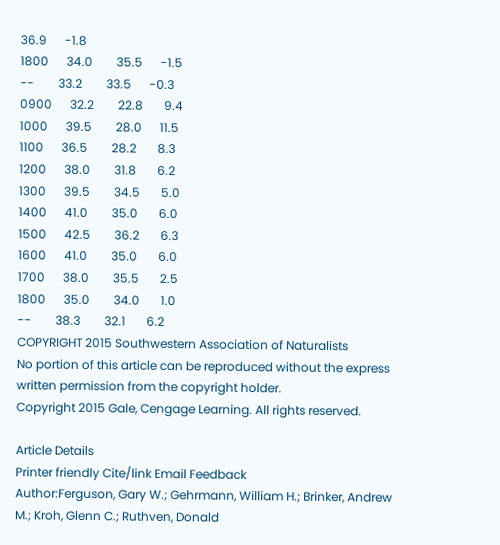36.9      -1.8
1800      34.0        35.5      -1.5
--        33.2        33.5      -0.3
0900      32.2        22.8       9.4
1000      39.5        28.0      11.5
1100      36.5        28.2       8.3
1200      38.0        31.8       6.2
1300      39.5        34.5       5.0
1400      41.0        35.0       6.0
1500      42.5        36.2       6.3
1600      41.0        35.0       6.0
1700      38.0        35.5       2.5
1800      35.0        34.0       1.0
--        38.3        32.1       6.2
COPYRIGHT 2015 Southwestern Association of Naturalists
No portion of this article can be reproduced without the express written permission from the copyright holder.
Copyright 2015 Gale, Cengage Learning. All rights reserved.

Article Details
Printer friendly Cite/link Email Feedback
Author:Ferguson, Gary W.; Gehrmann, William H.; Brinker, Andrew M.; Kroh, Glenn C.; Ruthven, Donald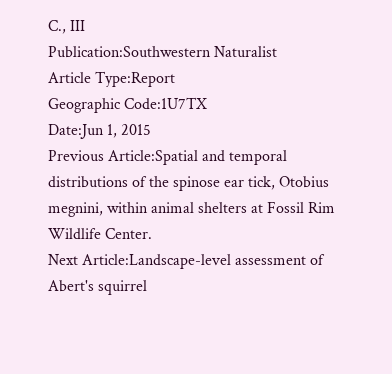C., III
Publication:Southwestern Naturalist
Article Type:Report
Geographic Code:1U7TX
Date:Jun 1, 2015
Previous Article:Spatial and temporal distributions of the spinose ear tick, Otobius megnini, within animal shelters at Fossil Rim Wildlife Center.
Next Article:Landscape-level assessment of Abert's squirrel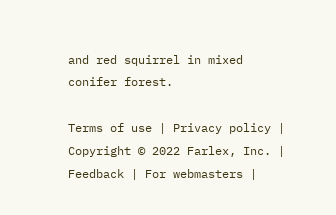and red squirrel in mixed conifer forest.

Terms of use | Privacy policy | Copyright © 2022 Farlex, Inc. | Feedback | For webmasters |